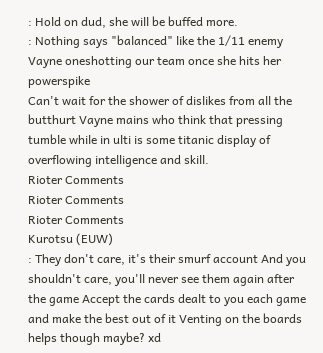: Hold on dud, she will be buffed more.
: Nothing says "balanced" like the 1/11 enemy Vayne oneshotting our team once she hits her powerspike
Can't wait for the shower of dislikes from all the butthurt Vayne mains who think that pressing tumble while in ulti is some titanic display of overflowing intelligence and skill.
Rioter Comments
Rioter Comments
Rioter Comments
Kurotsu (EUW)
: They don't care, it's their smurf account And you shouldn't care, you'll never see them again after the game Accept the cards dealt to you each game and make the best out of it Venting on the boards helps though maybe? xd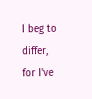I beg to differ, for I've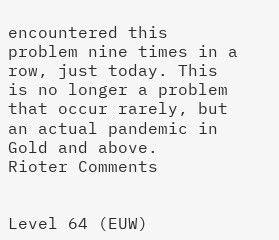encountered this problem nine times in a row, just today. This is no longer a problem that occur rarely, but an actual pandemic in Gold and above.
Rioter Comments


Level 64 (EUW)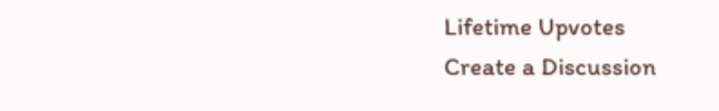Lifetime Upvotes
Create a Discussion